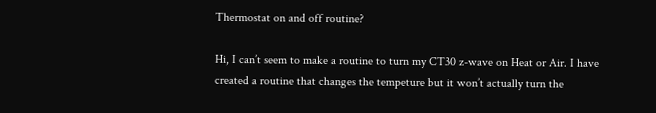Thermostat on and off routine?

Hi, I can’t seem to make a routine to turn my CT30 z-wave on Heat or Air. I have created a routine that changes the tempeture but it won’t actually turn the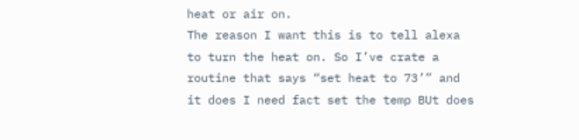heat or air on.
The reason I want this is to tell alexa to turn the heat on. So I’ve crate a routine that says “set heat to 73’” and it does I need fact set the temp BUt does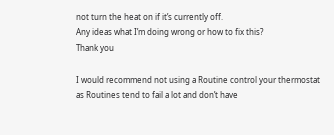not turn the heat on if it’s currently off.
Any ideas what I’m doing wrong or how to fix this?
Thank you

I would recommend not using a Routine control your thermostat as Routines tend to fail a lot and don’t have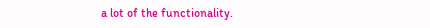a lot of the functionality.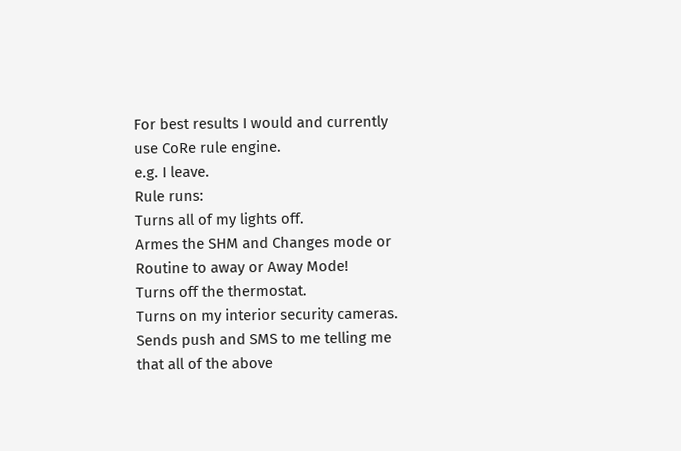For best results I would and currently use CoRe rule engine.
e.g. I leave.
Rule runs:
Turns all of my lights off.
Armes the SHM and Changes mode or Routine to away or Away Mode!
Turns off the thermostat.
Turns on my interior security cameras.
Sends push and SMS to me telling me that all of the above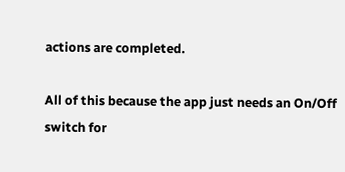actions are completed.

All of this because the app just needs an On/Off switch for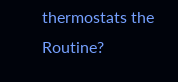thermostats the Routine?